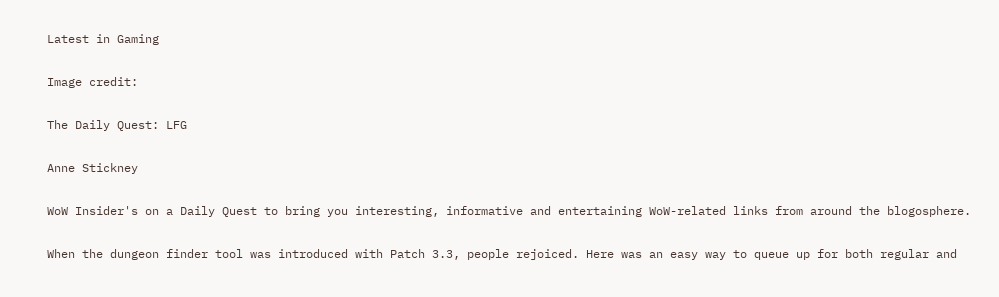Latest in Gaming

Image credit:

The Daily Quest: LFG

Anne Stickney

WoW Insider's on a Daily Quest to bring you interesting, informative and entertaining WoW-related links from around the blogosphere.

When the dungeon finder tool was introduced with Patch 3.3, people rejoiced. Here was an easy way to queue up for both regular and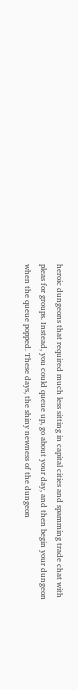heroic dungeons that required much less sitting in capital cities and spamming trade chat with pleas for groups. Instead, you could queue up, go about your day, and then begin your dungeon when the queue popped. These days, the shiny newness of the dungeon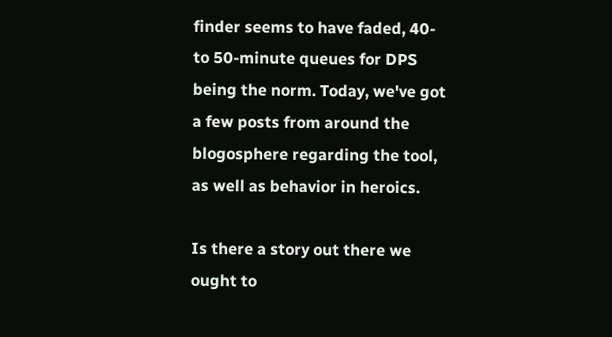finder seems to have faded, 40- to 50-minute queues for DPS being the norm. Today, we've got a few posts from around the blogosphere regarding the tool, as well as behavior in heroics.

Is there a story out there we ought to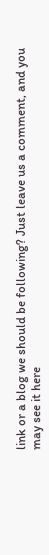link or a blog we should be following? Just leave us a comment, and you may see it here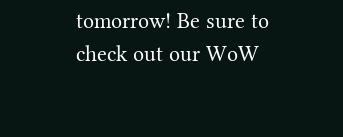tomorrow! Be sure to check out our WoW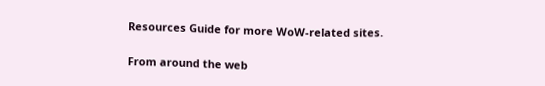Resources Guide for more WoW-related sites.

From around the web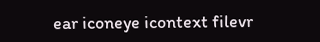ear iconeye icontext filevr